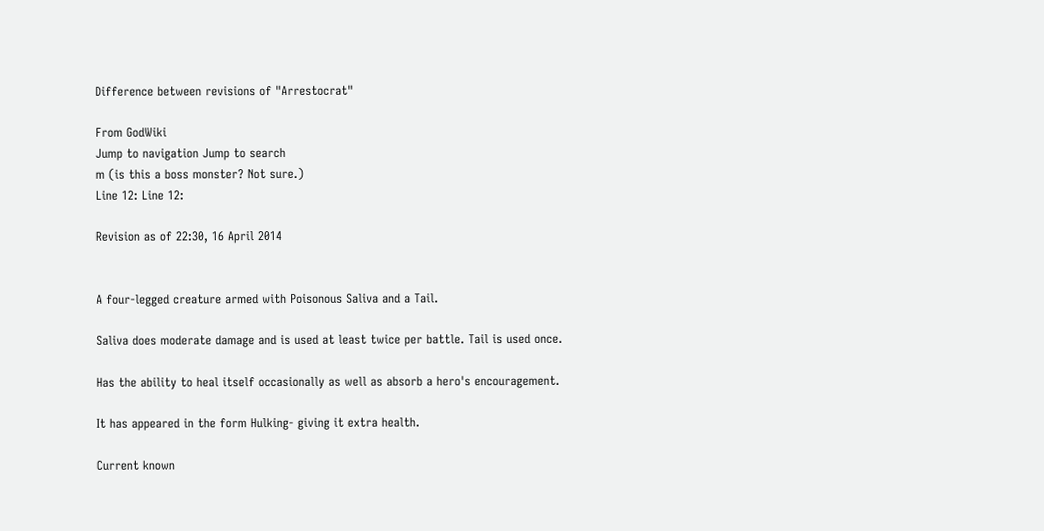Difference between revisions of "Arrestocrat"

From GodWiki
Jump to navigation Jump to search
m (is this a boss monster? Not sure.)
Line 12: Line 12:

Revision as of 22:30, 16 April 2014


A four-legged creature armed with Poisonous Saliva and a Tail.

Saliva does moderate damage and is used at least twice per battle. Tail is used once.

Has the ability to heal itself occasionally as well as absorb a hero's encouragement.

It has appeared in the form Hulking- giving it extra health.

Current known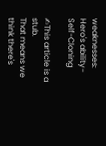weaknesses: Hero's ability- Self-Cloning

✍This article is a stub.
That means we think there's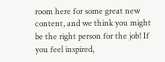room here for some great new content, and we think you might be the right person for the job! If you feel inspired,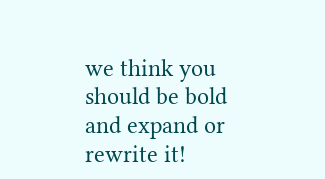we think you should be bold and expand or rewrite it!